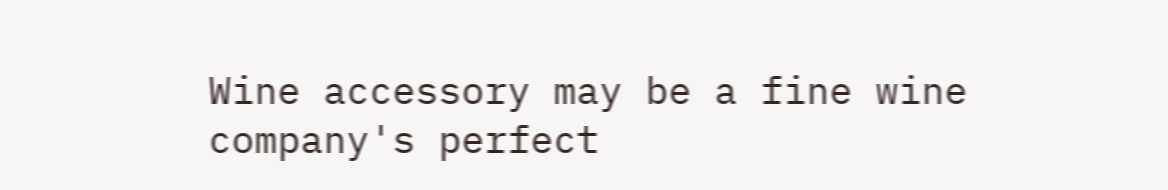Wine accessory may be a fine wine company's perfect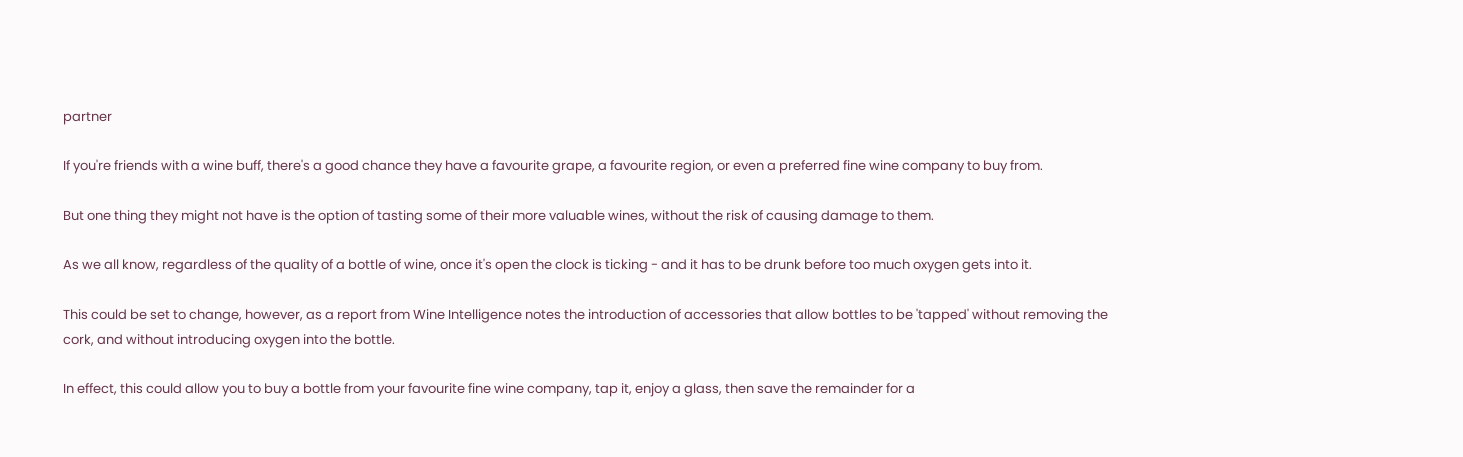partner

If you're friends with a wine buff, there's a good chance they have a favourite grape, a favourite region, or even a preferred fine wine company to buy from.

But one thing they might not have is the option of tasting some of their more valuable wines, without the risk of causing damage to them.

As we all know, regardless of the quality of a bottle of wine, once it's open the clock is ticking - and it has to be drunk before too much oxygen gets into it.

This could be set to change, however, as a report from Wine Intelligence notes the introduction of accessories that allow bottles to be 'tapped' without removing the cork, and without introducing oxygen into the bottle.

In effect, this could allow you to buy a bottle from your favourite fine wine company, tap it, enjoy a glass, then save the remainder for a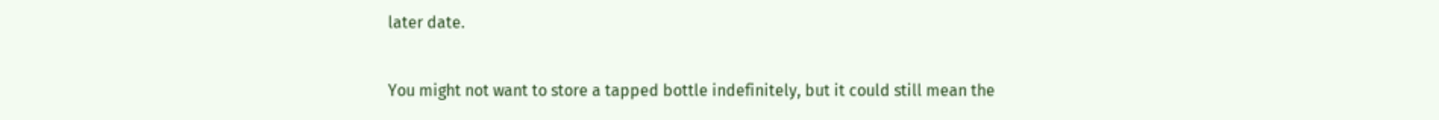later date.

You might not want to store a tapped bottle indefinitely, but it could still mean the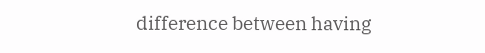difference between having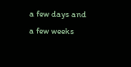a few days and a few weeks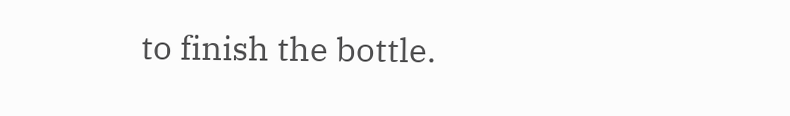to finish the bottle.